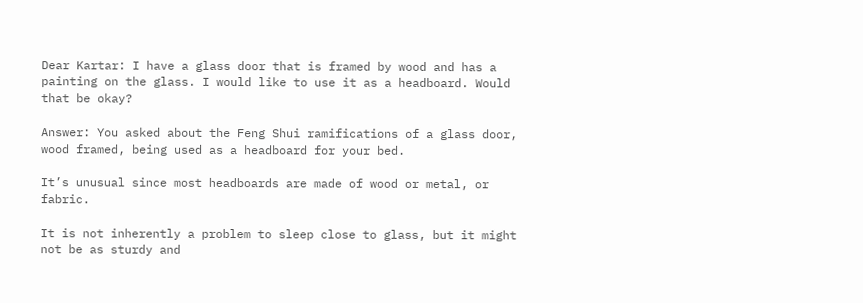Dear Kartar: I have a glass door that is framed by wood and has a painting on the glass. I would like to use it as a headboard. Would that be okay?

Answer: You asked about the Feng Shui ramifications of a glass door, wood framed, being used as a headboard for your bed.

It’s unusual since most headboards are made of wood or metal, or fabric.

It is not inherently a problem to sleep close to glass, but it might not be as sturdy and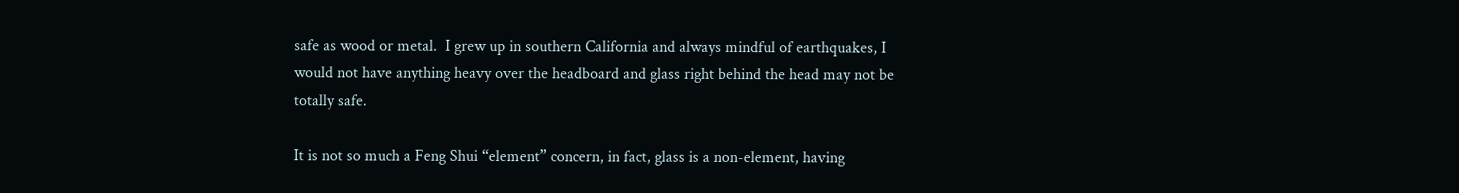safe as wood or metal.  I grew up in southern California and always mindful of earthquakes, I would not have anything heavy over the headboard and glass right behind the head may not be totally safe.

It is not so much a Feng Shui “element” concern, in fact, glass is a non-element, having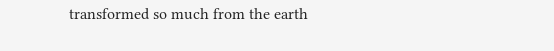transformed so much from the earth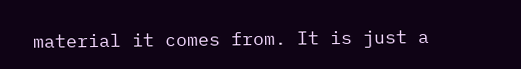material it comes from. It is just a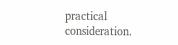practical consideration.